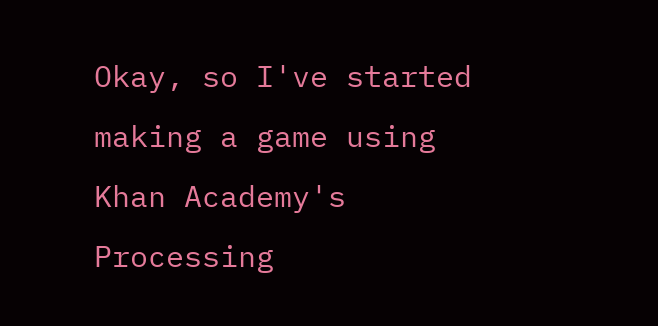Okay, so I've started making a game using Khan Academy's Processing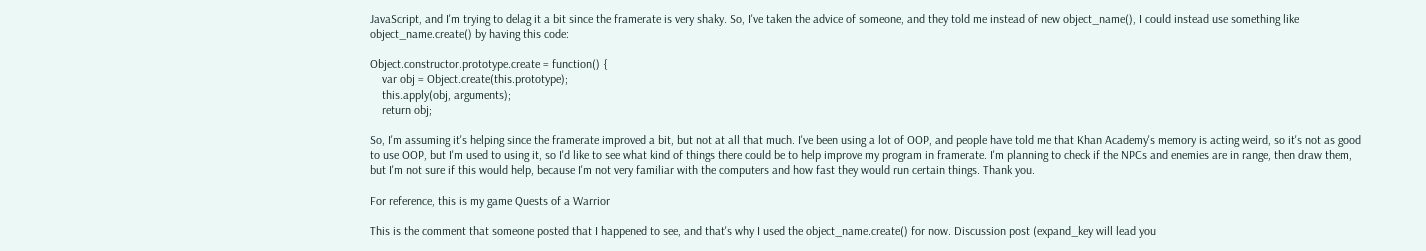JavaScript, and I'm trying to delag it a bit since the framerate is very shaky. So, I've taken the advice of someone, and they told me instead of new object_name(), I could instead use something like object_name.create() by having this code:

Object.constructor.prototype.create = function() {
    var obj = Object.create(this.prototype);
    this.apply(obj, arguments);
    return obj;

So, I'm assuming it's helping since the framerate improved a bit, but not at all that much. I've been using a lot of OOP, and people have told me that Khan Academy's memory is acting weird, so it's not as good to use OOP, but I'm used to using it, so I'd like to see what kind of things there could be to help improve my program in framerate. I'm planning to check if the NPCs and enemies are in range, then draw them, but I'm not sure if this would help, because I'm not very familiar with the computers and how fast they would run certain things. Thank you.

For reference, this is my game Quests of a Warrior

This is the comment that someone posted that I happened to see, and that's why I used the object_name.create() for now. Discussion post (expand_key will lead you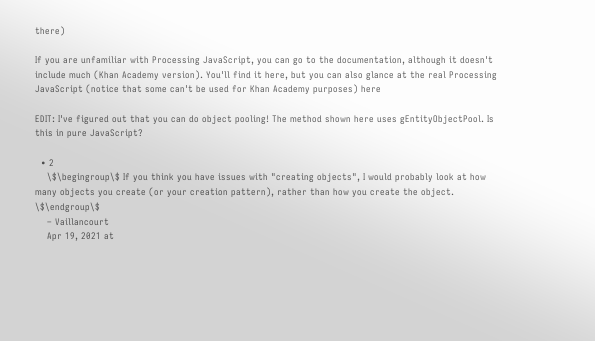there)

If you are unfamiliar with Processing JavaScript, you can go to the documentation, although it doesn't include much (Khan Academy version). You'll find it here, but you can also glance at the real Processing JavaScript (notice that some can't be used for Khan Academy purposes) here

EDIT: I've figured out that you can do object pooling! The method shown here uses gEntityObjectPool. Is this in pure JavaScript?

  • 2
    \$\begingroup\$ If you think you have issues with "creating objects", I would probably look at how many objects you create (or your creation pattern), rather than how you create the object. \$\endgroup\$
    – Vaillancourt
    Apr 19, 2021 at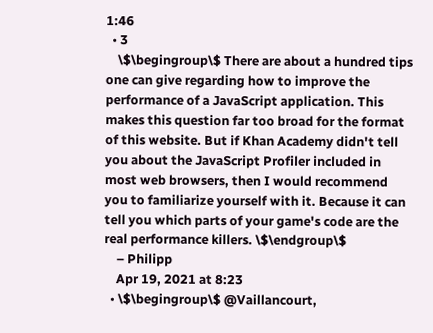1:46
  • 3
    \$\begingroup\$ There are about a hundred tips one can give regarding how to improve the performance of a JavaScript application. This makes this question far too broad for the format of this website. But if Khan Academy didn't tell you about the JavaScript Profiler included in most web browsers, then I would recommend you to familiarize yourself with it. Because it can tell you which parts of your game's code are the real performance killers. \$\endgroup\$
    – Philipp
    Apr 19, 2021 at 8:23
  • \$\begingroup\$ @Vaillancourt,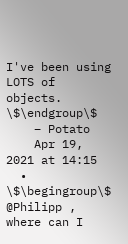I've been using LOTS of objects. \$\endgroup\$
    – Potato
    Apr 19, 2021 at 14:15
  • \$\begingroup\$ @Philipp , where can I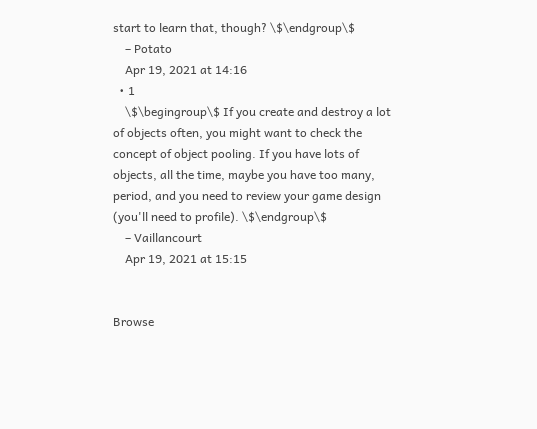start to learn that, though? \$\endgroup\$
    – Potato
    Apr 19, 2021 at 14:16
  • 1
    \$\begingroup\$ If you create and destroy a lot of objects often, you might want to check the concept of object pooling. If you have lots of objects, all the time, maybe you have too many, period, and you need to review your game design (you'll need to profile). \$\endgroup\$
    – Vaillancourt
    Apr 19, 2021 at 15:15


Browse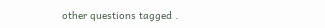other questions tagged .